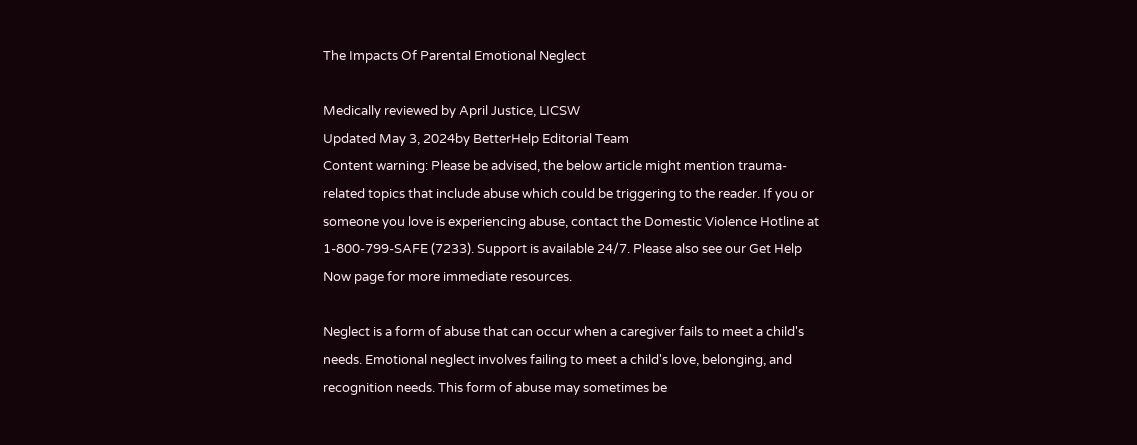The Impacts Of Parental Emotional Neglect

Medically reviewed by April Justice, LICSW
Updated May 3, 2024by BetterHelp Editorial Team
Content warning: Please be advised, the below article might mention trauma-related topics that include abuse which could be triggering to the reader. If you or someone you love is experiencing abuse, contact the Domestic Violence Hotline at 1-800-799-SAFE (7233). Support is available 24/7. Please also see our Get Help Now page for more immediate resources.

Neglect is a form of abuse that can occur when a caregiver fails to meet a child's needs. Emotional neglect involves failing to meet a child's love, belonging, and recognition needs. This form of abuse may sometimes be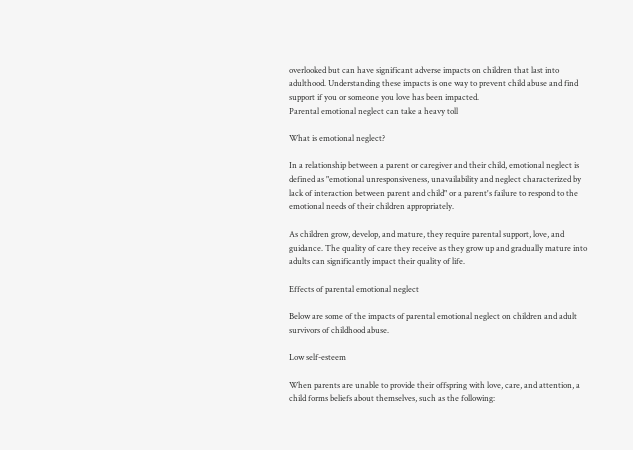overlooked but can have significant adverse impacts on children that last into adulthood. Understanding these impacts is one way to prevent child abuse and find support if you or someone you love has been impacted.
Parental emotional neglect can take a heavy toll

What is emotional neglect?

In a relationship between a parent or caregiver and their child, emotional neglect is defined as "emotional unresponsiveness, unavailability and neglect characterized by lack of interaction between parent and child" or a parent's failure to respond to the emotional needs of their children appropriately.

As children grow, develop, and mature, they require parental support, love, and guidance. The quality of care they receive as they grow up and gradually mature into adults can significantly impact their quality of life.

Effects of parental emotional neglect

Below are some of the impacts of parental emotional neglect on children and adult survivors of childhood abuse.

Low self-esteem

When parents are unable to provide their offspring with love, care, and attention, a child forms beliefs about themselves, such as the following: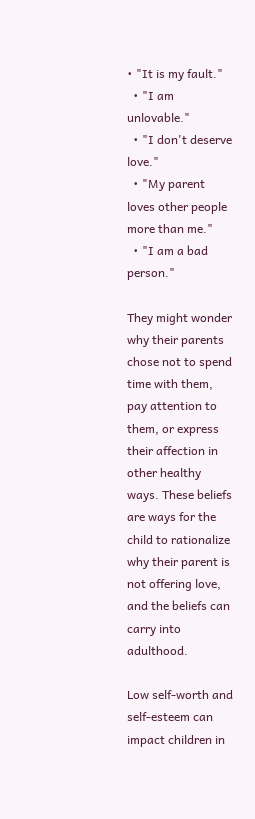• "It is my fault."
  • "I am unlovable."
  • "I don't deserve love."
  • "My parent loves other people more than me."
  • "I am a bad person."

They might wonder why their parents chose not to spend time with them, pay attention to them, or express their affection in other healthy ways. These beliefs are ways for the child to rationalize why their parent is not offering love, and the beliefs can carry into adulthood.

Low self-worth and self-esteem can impact children in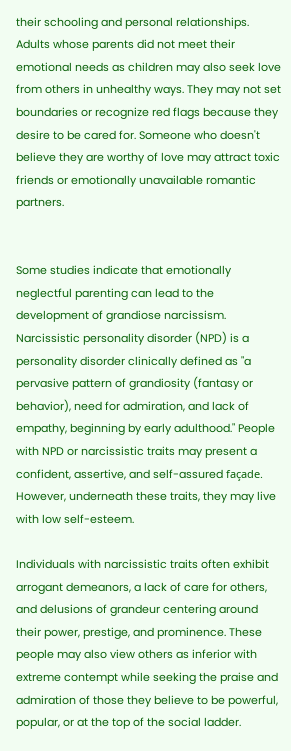their schooling and personal relationships. Adults whose parents did not meet their emotional needs as children may also seek love from others in unhealthy ways. They may not set boundaries or recognize red flags because they desire to be cared for. Someone who doesn't believe they are worthy of love may attract toxic friends or emotionally unavailable romantic partners.


Some studies indicate that emotionally neglectful parenting can lead to the development of grandiose narcissism. Narcissistic personality disorder (NPD) is a personality disorder clinically defined as "a pervasive pattern of grandiosity (fantasy or behavior), need for admiration, and lack of empathy, beginning by early adulthood." People with NPD or narcissistic traits may present a confident, assertive, and self-assured façade. However, underneath these traits, they may live with low self-esteem.

Individuals with narcissistic traits often exhibit arrogant demeanors, a lack of care for others, and delusions of grandeur centering around their power, prestige, and prominence. These people may also view others as inferior with extreme contempt while seeking the praise and admiration of those they believe to be powerful, popular, or at the top of the social ladder.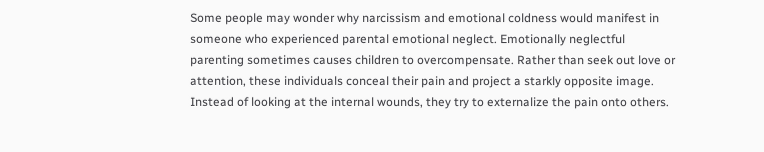Some people may wonder why narcissism and emotional coldness would manifest in someone who experienced parental emotional neglect. Emotionally neglectful parenting sometimes causes children to overcompensate. Rather than seek out love or attention, these individuals conceal their pain and project a starkly opposite image. Instead of looking at the internal wounds, they try to externalize the pain onto others.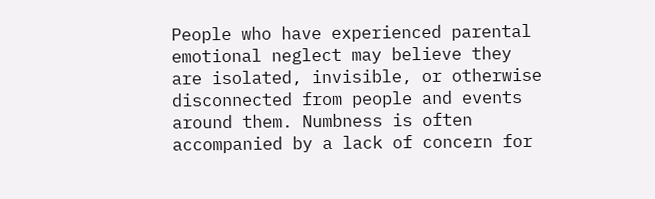People who have experienced parental emotional neglect may believe they are isolated, invisible, or otherwise disconnected from people and events around them. Numbness is often accompanied by a lack of concern for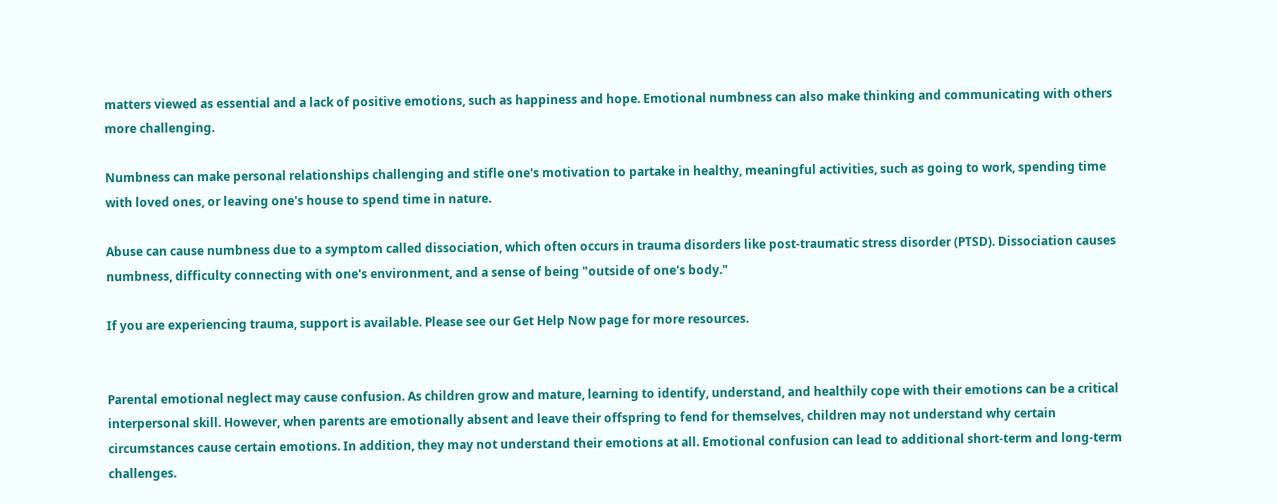matters viewed as essential and a lack of positive emotions, such as happiness and hope. Emotional numbness can also make thinking and communicating with others more challenging.

Numbness can make personal relationships challenging and stifle one's motivation to partake in healthy, meaningful activities, such as going to work, spending time with loved ones, or leaving one's house to spend time in nature.

Abuse can cause numbness due to a symptom called dissociation, which often occurs in trauma disorders like post-traumatic stress disorder (PTSD). Dissociation causes numbness, difficulty connecting with one's environment, and a sense of being "outside of one's body."

If you are experiencing trauma, support is available. Please see our Get Help Now page for more resources.


Parental emotional neglect may cause confusion. As children grow and mature, learning to identify, understand, and healthily cope with their emotions can be a critical interpersonal skill. However, when parents are emotionally absent and leave their offspring to fend for themselves, children may not understand why certain circumstances cause certain emotions. In addition, they may not understand their emotions at all. Emotional confusion can lead to additional short-term and long-term challenges.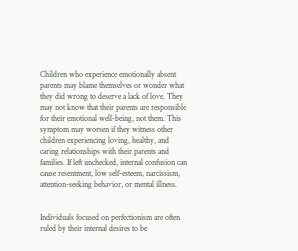Children who experience emotionally absent parents may blame themselves or wonder what they did wrong to deserve a lack of love. They may not know that their parents are responsible for their emotional well-being, not them. This symptom may worsen if they witness other children experiencing loving, healthy, and caring relationships with their parents and families. If left unchecked, internal confusion can cause resentment, low self-esteem, narcissism, attention-seeking behavior, or mental illness.


Individuals focused on perfectionism are often ruled by their internal desires to be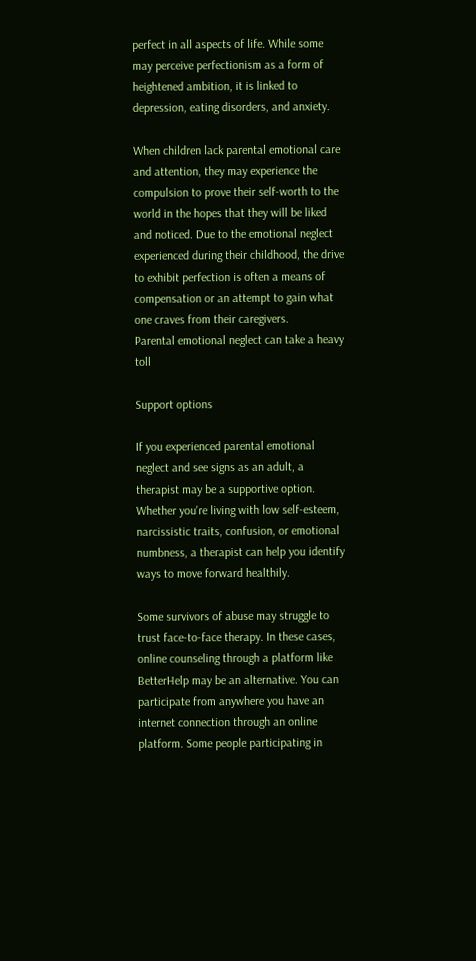perfect in all aspects of life. While some may perceive perfectionism as a form of heightened ambition, it is linked to depression, eating disorders, and anxiety.

When children lack parental emotional care and attention, they may experience the compulsion to prove their self-worth to the world in the hopes that they will be liked and noticed. Due to the emotional neglect experienced during their childhood, the drive to exhibit perfection is often a means of compensation or an attempt to gain what one craves from their caregivers.
Parental emotional neglect can take a heavy toll

Support options

If you experienced parental emotional neglect and see signs as an adult, a therapist may be a supportive option. Whether you're living with low self-esteem, narcissistic traits, confusion, or emotional numbness, a therapist can help you identify ways to move forward healthily.

Some survivors of abuse may struggle to trust face-to-face therapy. In these cases, online counseling through a platform like BetterHelp may be an alternative. You can participate from anywhere you have an internet connection through an online platform. Some people participating in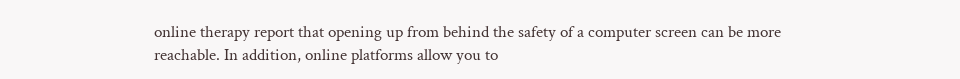online therapy report that opening up from behind the safety of a computer screen can be more reachable. In addition, online platforms allow you to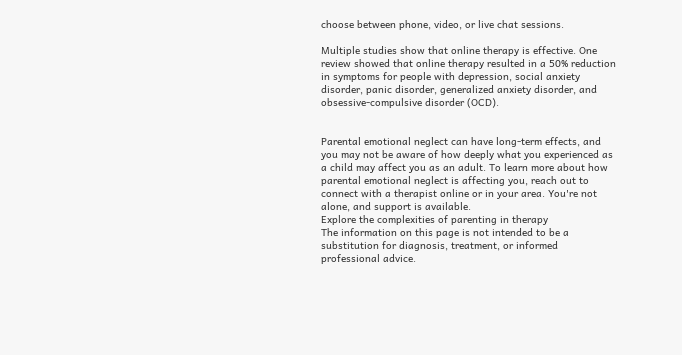choose between phone, video, or live chat sessions.

Multiple studies show that online therapy is effective. One review showed that online therapy resulted in a 50% reduction in symptoms for people with depression, social anxiety disorder, panic disorder, generalized anxiety disorder, and obsessive-compulsive disorder (OCD).


Parental emotional neglect can have long-term effects, and you may not be aware of how deeply what you experienced as a child may affect you as an adult. To learn more about how parental emotional neglect is affecting you, reach out to connect with a therapist online or in your area. You're not alone, and support is available.
Explore the complexities of parenting in therapy
The information on this page is not intended to be a substitution for diagnosis, treatment, or informed professional advice.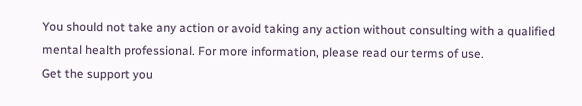You should not take any action or avoid taking any action without consulting with a qualified mental health professional. For more information, please read our terms of use.
Get the support you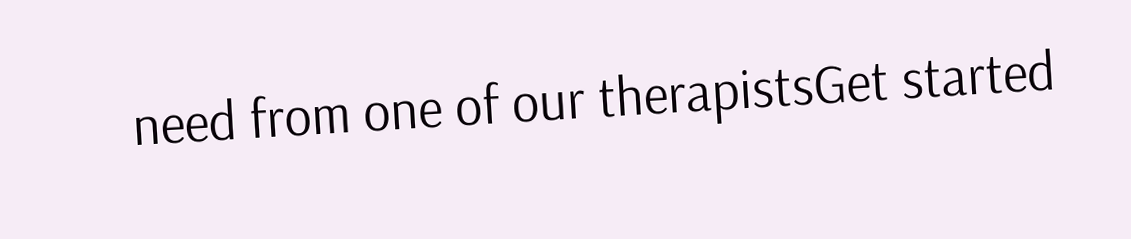need from one of our therapistsGet started